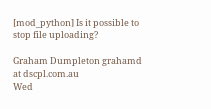[mod_python] Is it possible to stop file uploading?

Graham Dumpleton grahamd at dscpl.com.au
Wed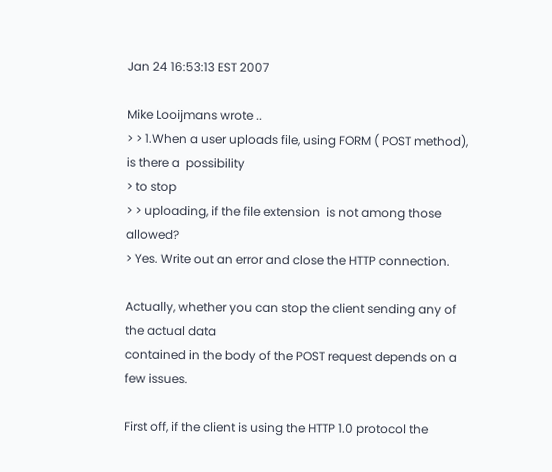Jan 24 16:53:13 EST 2007

Mike Looijmans wrote ..
> > 1.When a user uploads file, using FORM ( POST method), is there a  possibility
> to stop
> > uploading, if the file extension  is not among those  allowed?
> Yes. Write out an error and close the HTTP connection.

Actually, whether you can stop the client sending any of the actual data
contained in the body of the POST request depends on a few issues.

First off, if the client is using the HTTP 1.0 protocol the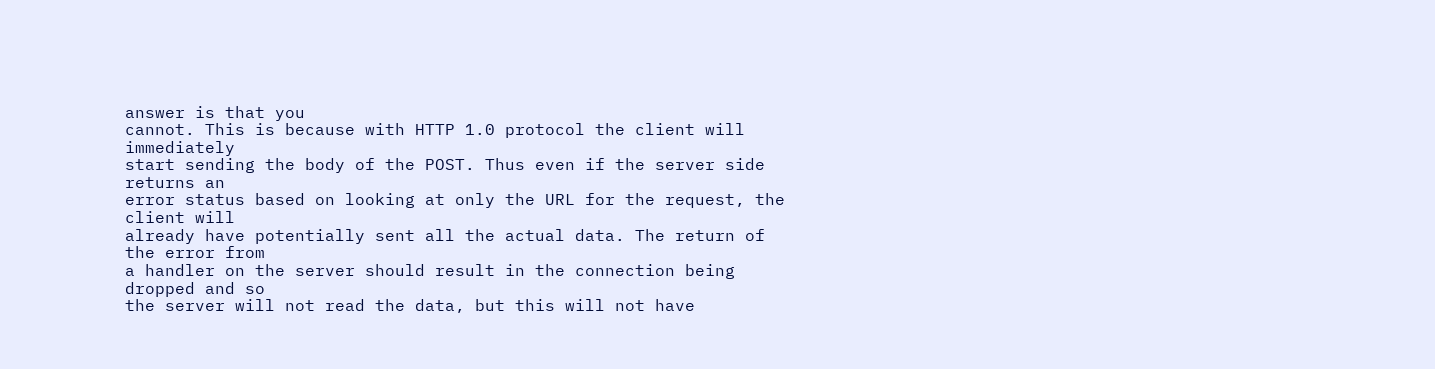answer is that you
cannot. This is because with HTTP 1.0 protocol the client will immediately
start sending the body of the POST. Thus even if the server side returns an
error status based on looking at only the URL for the request, the client will
already have potentially sent all the actual data. The return of the error from
a handler on the server should result in the connection being dropped and so
the server will not read the data, but this will not have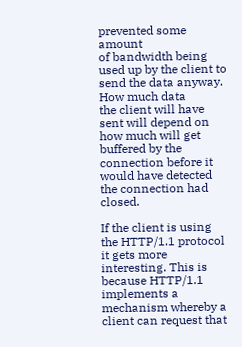prevented some amount
of bandwidth being used up by the client to send the data anyway. How much data
the client will have sent will depend on how much will get buffered by the
connection before it would have detected the connection had closed.

If the client is using the HTTP/1.1 protocol it gets more interesting. This is
because HTTP/1.1 implements a mechanism whereby a client can request that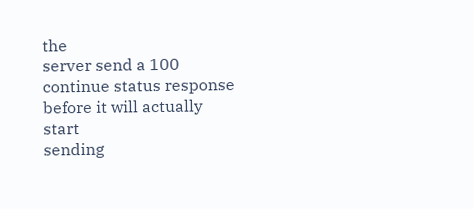the
server send a 100 continue status response before it will actually start
sending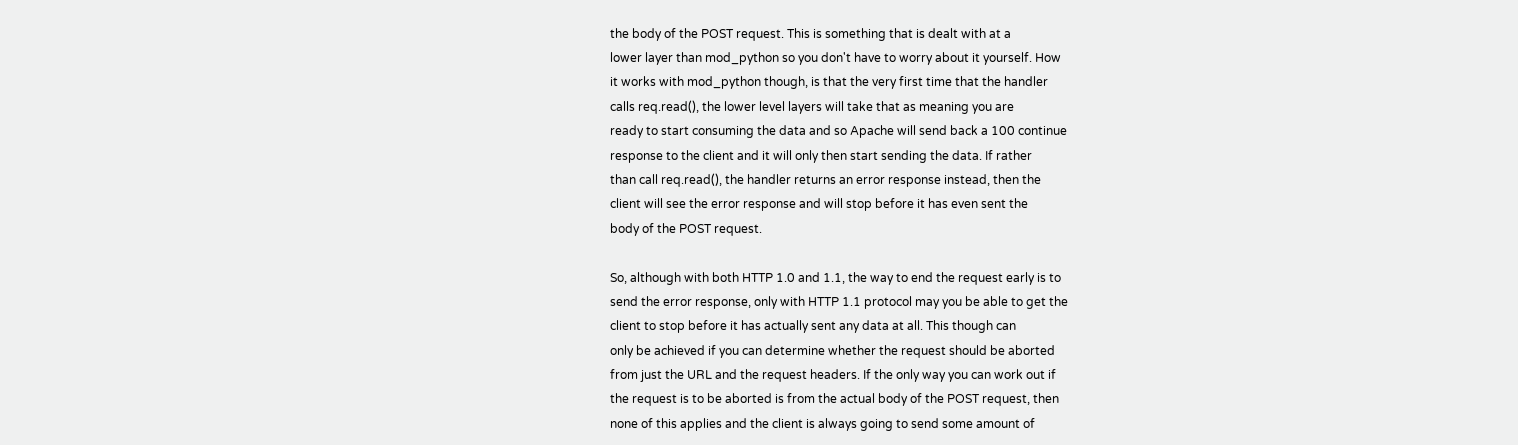the body of the POST request. This is something that is dealt with at a
lower layer than mod_python so you don't have to worry about it yourself. How
it works with mod_python though, is that the very first time that the handler
calls req.read(), the lower level layers will take that as meaning you are
ready to start consuming the data and so Apache will send back a 100 continue
response to the client and it will only then start sending the data. If rather
than call req.read(), the handler returns an error response instead, then the
client will see the error response and will stop before it has even sent the
body of the POST request.

So, although with both HTTP 1.0 and 1.1, the way to end the request early is to
send the error response, only with HTTP 1.1 protocol may you be able to get the
client to stop before it has actually sent any data at all. This though can
only be achieved if you can determine whether the request should be aborted
from just the URL and the request headers. If the only way you can work out if
the request is to be aborted is from the actual body of the POST request, then
none of this applies and the client is always going to send some amount of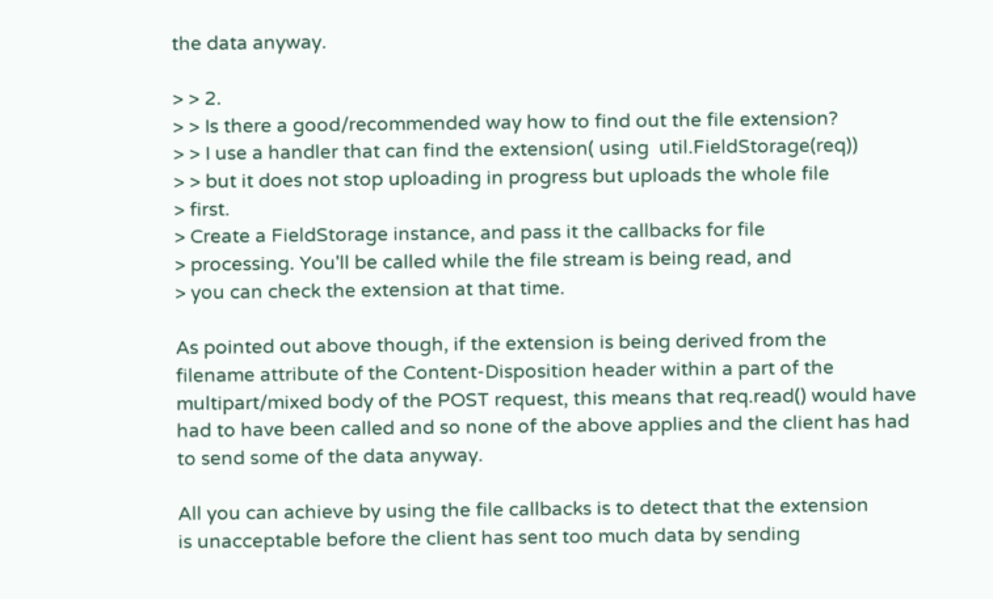the data anyway.

> > 2.
> > Is there a good/recommended way how to find out the file extension?
> > I use a handler that can find the extension( using  util.FieldStorage(req))
> > but it does not stop uploading in progress but uploads the whole file
> first.
> Create a FieldStorage instance, and pass it the callbacks for file
> processing. You'll be called while the file stream is being read, and
> you can check the extension at that time.

As pointed out above though, if the extension is being derived from the
filename attribute of the Content-Disposition header within a part of the
multipart/mixed body of the POST request, this means that req.read() would have
had to have been called and so none of the above applies and the client has had
to send some of the data anyway.

All you can achieve by using the file callbacks is to detect that the extension
is unacceptable before the client has sent too much data by sending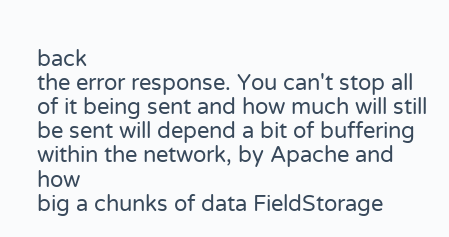back
the error response. You can't stop all of it being sent and how much will still
be sent will depend a bit of buffering within the network, by Apache and how
big a chunks of data FieldStorage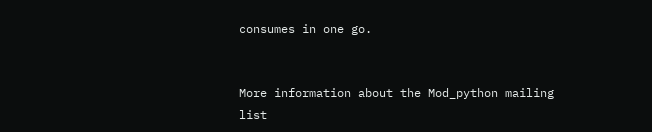consumes in one go.


More information about the Mod_python mailing list